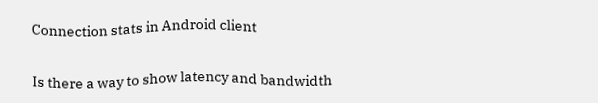Connection stats in Android client


Is there a way to show latency and bandwidth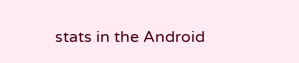stats in the Android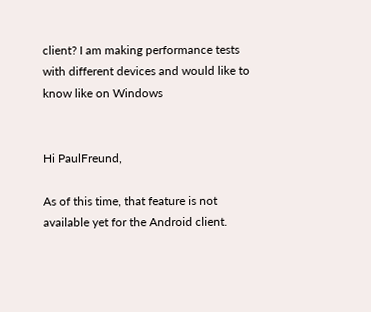client? I am making performance tests with different devices and would like to know like on Windows


Hi PaulFreund,

As of this time, that feature is not available yet for the Android client.